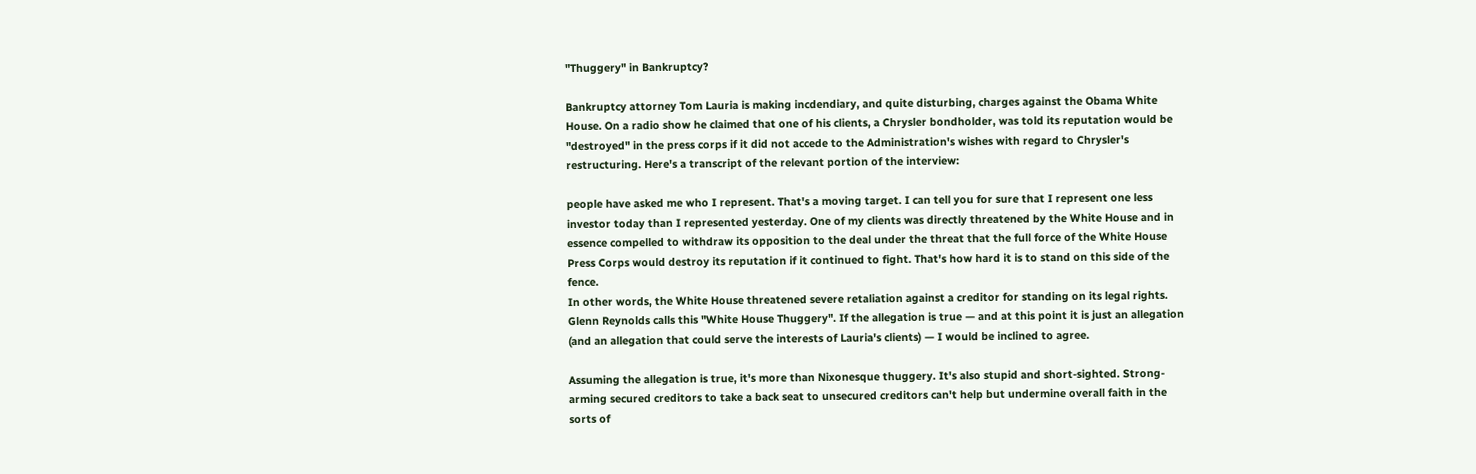"Thuggery" in Bankruptcy?

Bankruptcy attorney Tom Lauria is making incdendiary, and quite disturbing, charges against the Obama White House. On a radio show he claimed that one of his clients, a Chrysler bondholder, was told its reputation would be "destroyed" in the press corps if it did not accede to the Administration's wishes with regard to Chrysler's restructuring. Here's a transcript of the relevant portion of the interview:

people have asked me who I represent. That's a moving target. I can tell you for sure that I represent one less investor today than I represented yesterday. One of my clients was directly threatened by the White House and in essence compelled to withdraw its opposition to the deal under the threat that the full force of the White House Press Corps would destroy its reputation if it continued to fight. That's how hard it is to stand on this side of the fence.
In other words, the White House threatened severe retaliation against a creditor for standing on its legal rights. Glenn Reynolds calls this "White House Thuggery". If the allegation is true — and at this point it is just an allegation (and an allegation that could serve the interests of Lauria's clients) — I would be inclined to agree.

Assuming the allegation is true, it's more than Nixonesque thuggery. It's also stupid and short-sighted. Strong-arming secured creditors to take a back seat to unsecured creditors can't help but undermine overall faith in the sorts of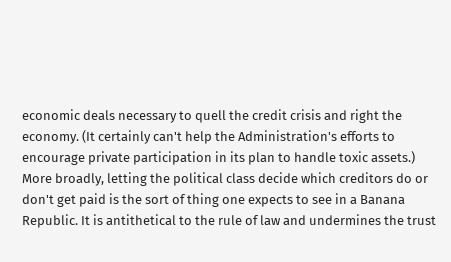economic deals necessary to quell the credit crisis and right the economy. (It certainly can't help the Administration's efforts to encourage private participation in its plan to handle toxic assets.) More broadly, letting the political class decide which creditors do or don't get paid is the sort of thing one expects to see in a Banana Republic. It is antithetical to the rule of law and undermines the trust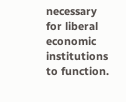necessary for liberal economic institutions to function.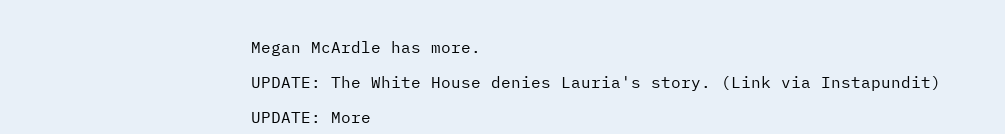Megan McArdle has more.

UPDATE: The White House denies Lauria's story. (Link via Instapundit)

UPDATE: More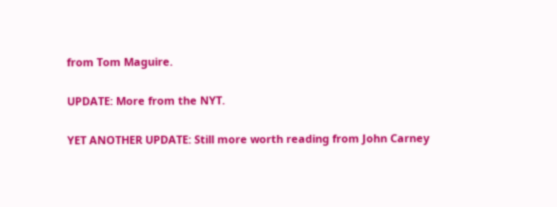from Tom Maguire.

UPDATE: More from the NYT.

YET ANOTHER UPDATE: Still more worth reading from John Carney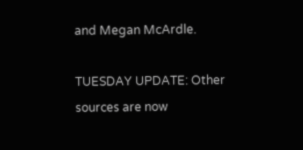and Megan McArdle.

TUESDAY UPDATE: Other sources are now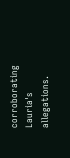corroborating Lauria's allegations.